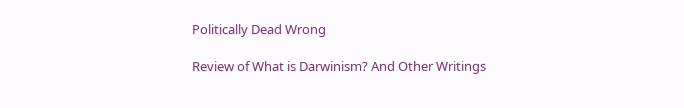Politically Dead Wrong

Review of What is Darwinism? And Other Writings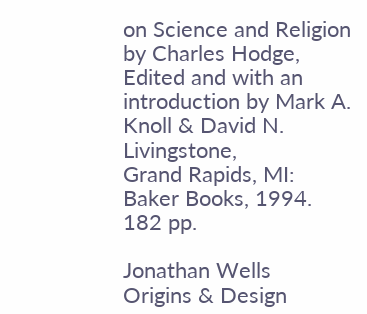on Science and Religion
by Charles Hodge, Edited and with an introduction by Mark A. Knoll & David N. Livingstone,
Grand Rapids, MI: Baker Books, 1994. 182 pp.

Jonathan Wells
Origins & Design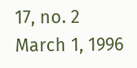17, no. 2
March 1, 1996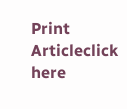Print Articleclick here